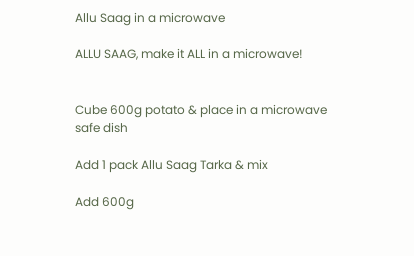Allu Saag in a microwave

ALLU SAAG, make it ALL in a microwave!


Cube 600g potato & place in a microwave safe dish

Add 1 pack Allu Saag Tarka & mix

Add 600g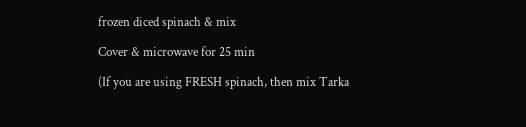frozen diced spinach & mix

Cover & microwave for 25 min

(If you are using FRESH spinach, then mix Tarka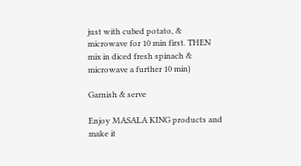just with cubed potato, & microwave for 10 min first. THEN mix in diced fresh spinach & microwave a further 10 min)

Garnish & serve

Enjoy MASALA KING products and make it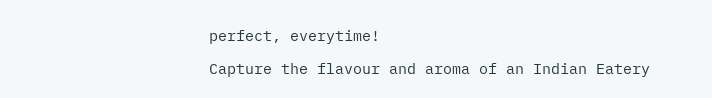perfect, everytime!

Capture the flavour and aroma of an Indian Eatery